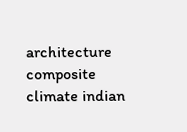architecture composite climate indian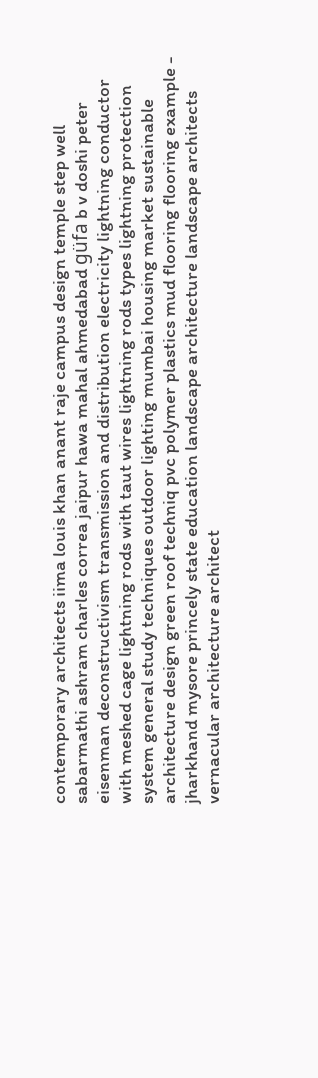contemporary architects iima louis khan anant raje campus design temple step well sabarmathi ashram charles correa jaipur hawa mahal ahmedabad güfa b v doshi peter eisenman deconstructivism transmission and distribution electricity lightning conductor with meshed cage lightning rods with taut wires lightning rods types lightning protection system general study techniques outdoor lighting mumbai housing market sustainable architecture design green roof techniq pvc polymer plastics mud flooring flooring example - jharkhand mysore princely state education landscape architecture landscape architects vernacular architecture architect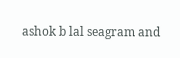ashok b lal seagram and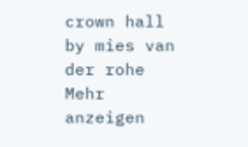crown hall by mies van der rohe
Mehr anzeigen